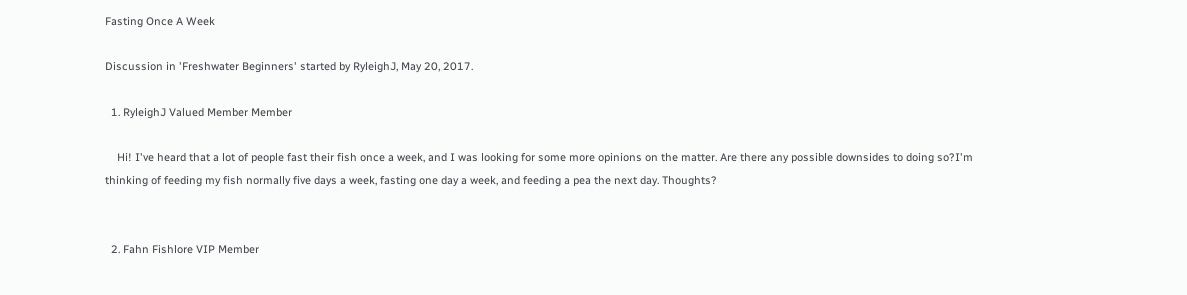Fasting Once A Week

Discussion in 'Freshwater Beginners' started by RyleighJ, May 20, 2017.

  1. RyleighJ Valued Member Member

    Hi! I've heard that a lot of people fast their fish once a week, and I was looking for some more opinions on the matter. Are there any possible downsides to doing so?I'm thinking of feeding my fish normally five days a week, fasting one day a week, and feeding a pea the next day. Thoughts?


  2. Fahn Fishlore VIP Member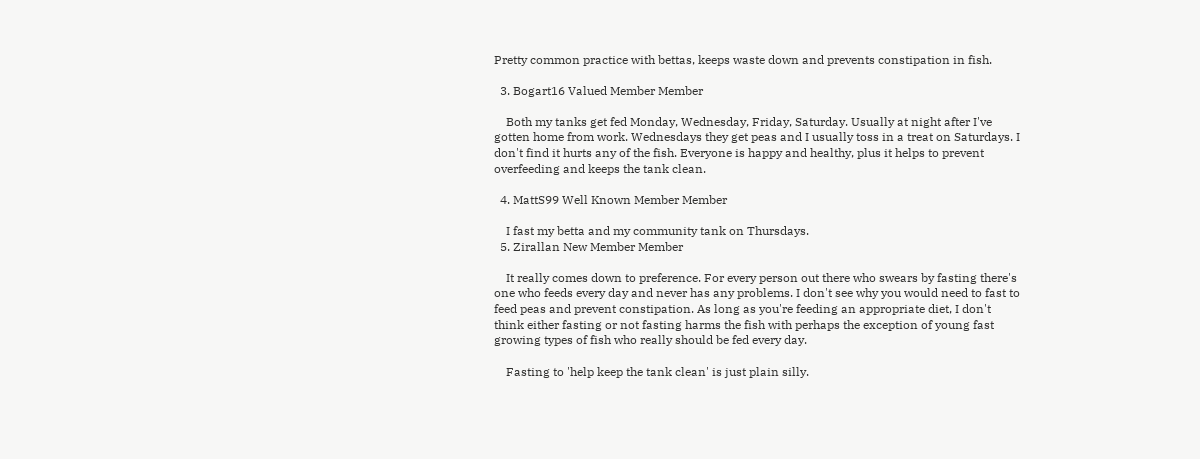Pretty common practice with bettas, keeps waste down and prevents constipation in fish.

  3. Bogart16 Valued Member Member

    Both my tanks get fed Monday, Wednesday, Friday, Saturday. Usually at night after I've gotten home from work. Wednesdays they get peas and I usually toss in a treat on Saturdays. I don't find it hurts any of the fish. Everyone is happy and healthy, plus it helps to prevent overfeeding and keeps the tank clean.

  4. MattS99 Well Known Member Member

    I fast my betta and my community tank on Thursdays.
  5. Zirallan New Member Member

    It really comes down to preference. For every person out there who swears by fasting there's one who feeds every day and never has any problems. I don't see why you would need to fast to feed peas and prevent constipation. As long as you're feeding an appropriate diet, I don't think either fasting or not fasting harms the fish with perhaps the exception of young fast growing types of fish who really should be fed every day.

    Fasting to 'help keep the tank clean' is just plain silly.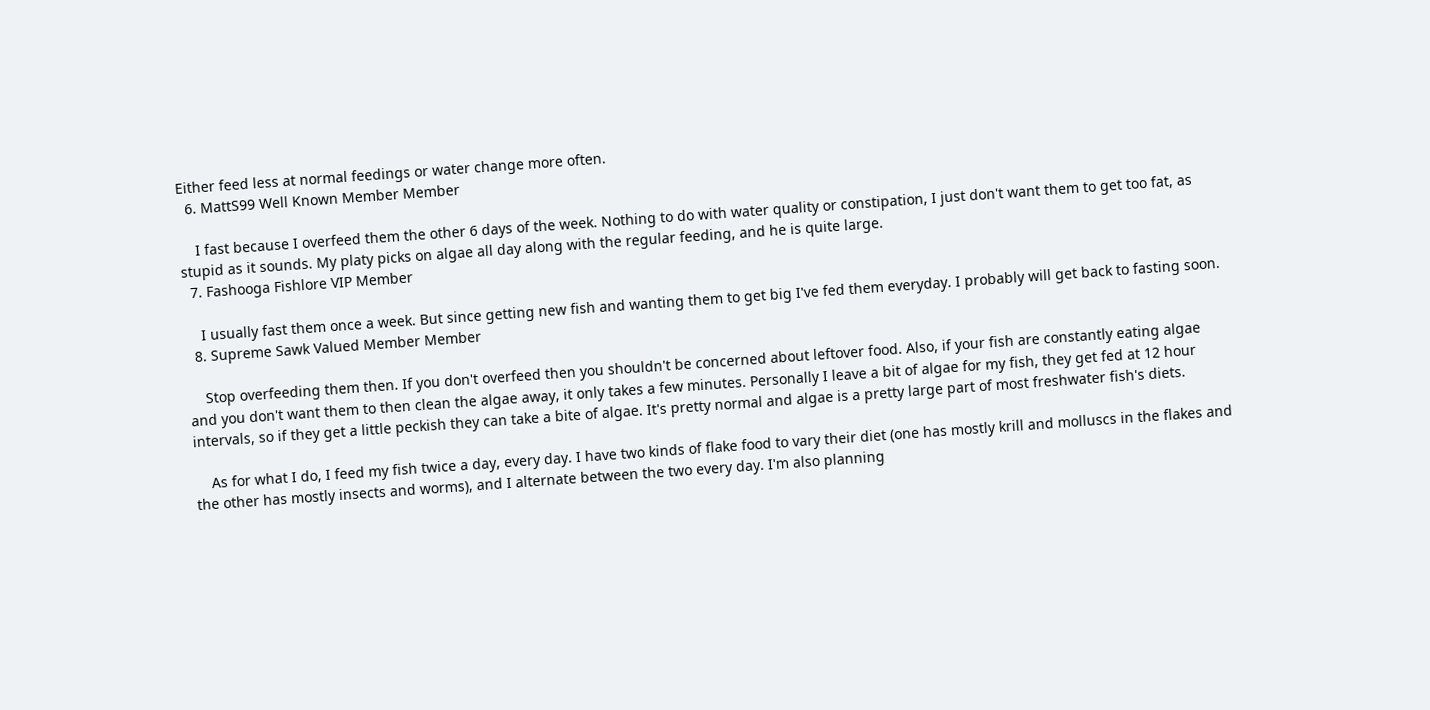Either feed less at normal feedings or water change more often.
  6. MattS99 Well Known Member Member

    I fast because I overfeed them the other 6 days of the week. Nothing to do with water quality or constipation, I just don't want them to get too fat, as stupid as it sounds. My platy picks on algae all day along with the regular feeding, and he is quite large.
  7. Fashooga Fishlore VIP Member

    I usually fast them once a week. But since getting new fish and wanting them to get big I've fed them everyday. I probably will get back to fasting soon.
  8. Supreme Sawk Valued Member Member

    Stop overfeeding them then. If you don't overfeed then you shouldn't be concerned about leftover food. Also, if your fish are constantly eating algae and you don't want them to then clean the algae away, it only takes a few minutes. Personally I leave a bit of algae for my fish, they get fed at 12 hour intervals, so if they get a little peckish they can take a bite of algae. It's pretty normal and algae is a pretty large part of most freshwater fish's diets.

    As for what I do, I feed my fish twice a day, every day. I have two kinds of flake food to vary their diet (one has mostly krill and molluscs in the flakes and the other has mostly insects and worms), and I alternate between the two every day. I'm also planning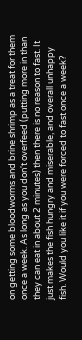on getting some bloodworms and brine shrimp as a treat for them once a week. As long as you don't overfeed (putting more in than they can eat in about 2 minutes) then there is no reason to fast. It just makes the fish hungry and miserable, and overall unhappy fish. Would you like it if you were forced to fast once a week?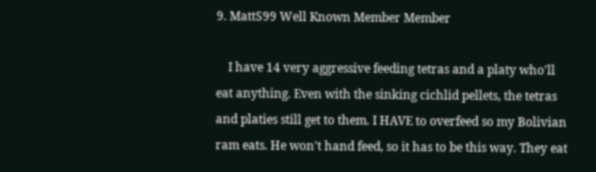9. MattS99 Well Known Member Member

    I have 14 very aggressive feeding tetras and a platy who'll eat anything. Even with the sinking cichlid pellets, the tetras and platies still get to them. I HAVE to overfeed so my Bolivian ram eats. He won't hand feed, so it has to be this way. They eat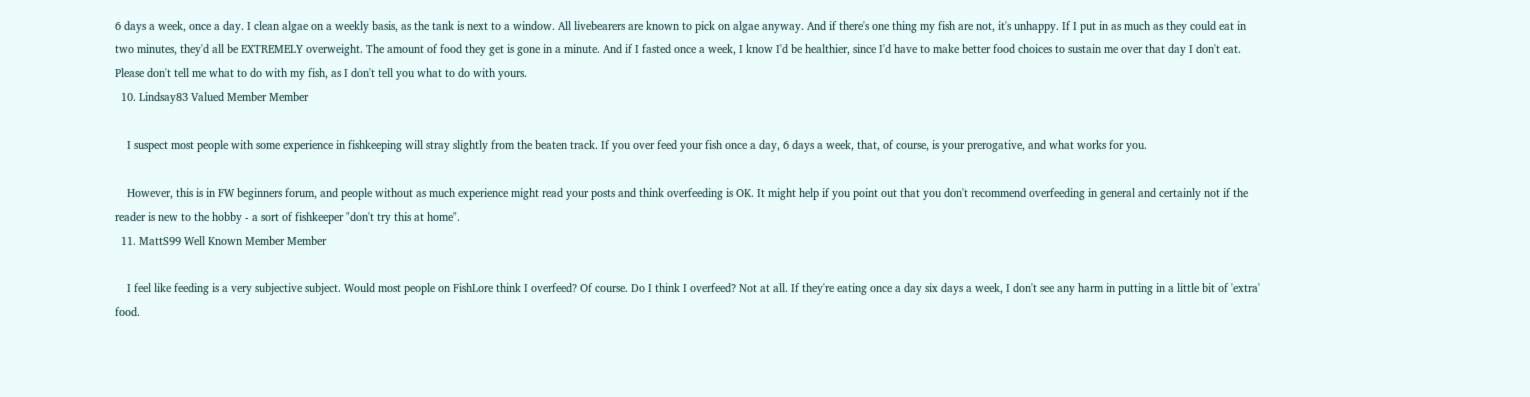6 days a week, once a day. I clean algae on a weekly basis, as the tank is next to a window. All livebearers are known to pick on algae anyway. And if there's one thing my fish are not, it's unhappy. If I put in as much as they could eat in two minutes, they'd all be EXTREMELY overweight. The amount of food they get is gone in a minute. And if I fasted once a week, I know I'd be healthier, since I'd have to make better food choices to sustain me over that day I don't eat. Please don't tell me what to do with my fish, as I don't tell you what to do with yours.
  10. Lindsay83 Valued Member Member

    I suspect most people with some experience in fishkeeping will stray slightly from the beaten track. If you over feed your fish once a day, 6 days a week, that, of course, is your prerogative, and what works for you.

    However, this is in FW beginners forum, and people without as much experience might read your posts and think overfeeding is OK. It might help if you point out that you don't recommend overfeeding in general and certainly not if the reader is new to the hobby - a sort of fishkeeper "don't try this at home".
  11. MattS99 Well Known Member Member

    I feel like feeding is a very subjective subject. Would most people on FishLore think I overfeed? Of course. Do I think I overfeed? Not at all. If they're eating once a day six days a week, I don't see any harm in putting in a little bit of 'extra' food.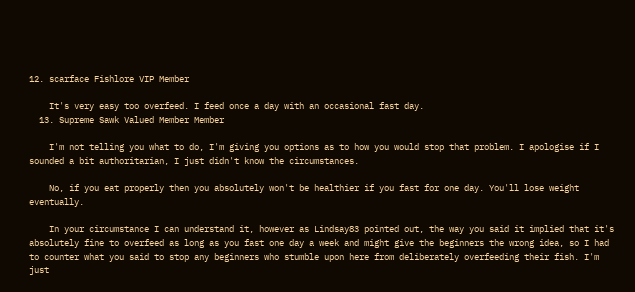12. scarface Fishlore VIP Member

    It's very easy too overfeed. I feed once a day with an occasional fast day.
  13. Supreme Sawk Valued Member Member

    I'm not telling you what to do, I'm giving you options as to how you would stop that problem. I apologise if I sounded a bit authoritarian, I just didn't know the circumstances.

    No, if you eat properly then you absolutely won't be healthier if you fast for one day. You'll lose weight eventually.

    In your circumstance I can understand it, however as Lindsay83 pointed out, the way you said it implied that it's absolutely fine to overfeed as long as you fast one day a week and might give the beginners the wrong idea, so I had to counter what you said to stop any beginners who stumble upon here from deliberately overfeeding their fish. I'm just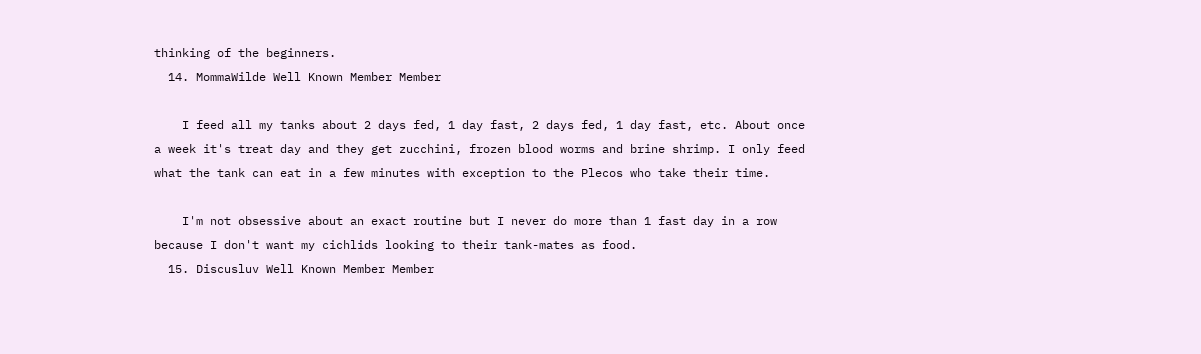thinking of the beginners.
  14. MommaWilde Well Known Member Member

    I feed all my tanks about 2 days fed, 1 day fast, 2 days fed, 1 day fast, etc. About once a week it's treat day and they get zucchini, frozen blood worms and brine shrimp. I only feed what the tank can eat in a few minutes with exception to the Plecos who take their time.

    I'm not obsessive about an exact routine but I never do more than 1 fast day in a row because I don't want my cichlids looking to their tank-mates as food.
  15. Discusluv Well Known Member Member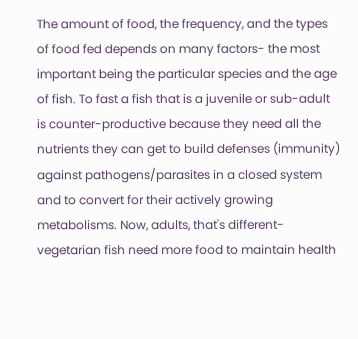The amount of food, the frequency, and the types of food fed depends on many factors- the most important being the particular species and the age of fish. To fast a fish that is a juvenile or sub-adult is counter-productive because they need all the nutrients they can get to build defenses (immunity) against pathogens/parasites in a closed system and to convert for their actively growing metabolisms. Now, adults, that's different- vegetarian fish need more food to maintain health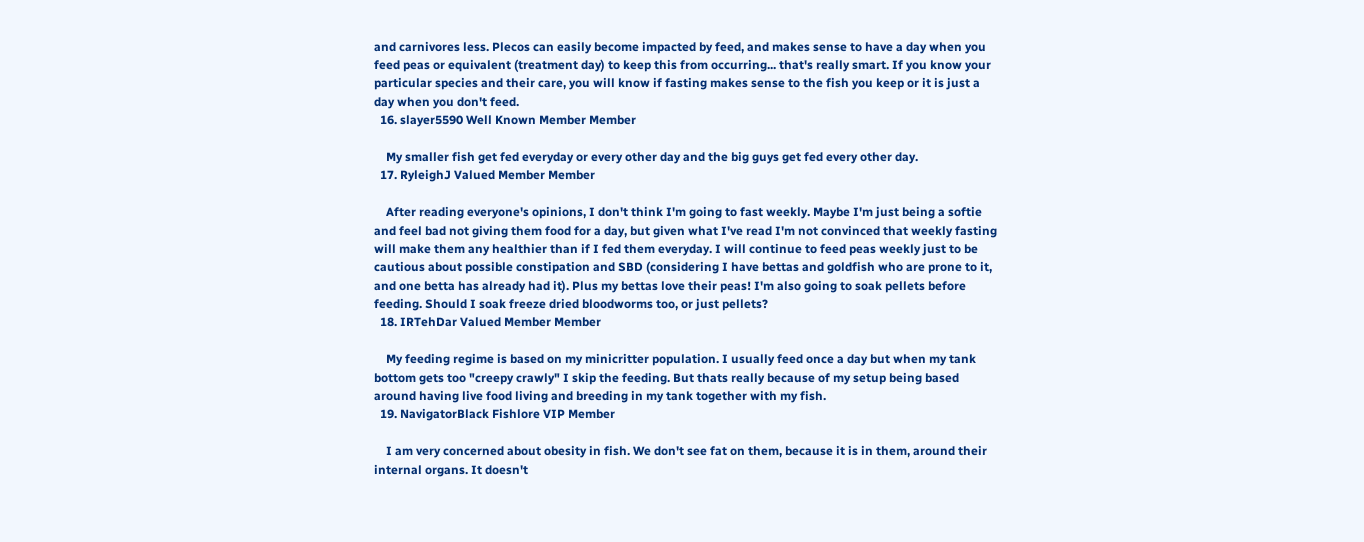and carnivores less. Plecos can easily become impacted by feed, and makes sense to have a day when you feed peas or equivalent (treatment day) to keep this from occurring... that's really smart. If you know your particular species and their care, you will know if fasting makes sense to the fish you keep or it is just a day when you don't feed.
  16. slayer5590 Well Known Member Member

    My smaller fish get fed everyday or every other day and the big guys get fed every other day.
  17. RyleighJ Valued Member Member

    After reading everyone's opinions, I don't think I'm going to fast weekly. Maybe I'm just being a softie and feel bad not giving them food for a day, but given what I've read I'm not convinced that weekly fasting will make them any healthier than if I fed them everyday. I will continue to feed peas weekly just to be cautious about possible constipation and SBD (considering I have bettas and goldfish who are prone to it, and one betta has already had it). Plus my bettas love their peas! I'm also going to soak pellets before feeding. Should I soak freeze dried bloodworms too, or just pellets?
  18. IRTehDar Valued Member Member

    My feeding regime is based on my minicritter population. I usually feed once a day but when my tank bottom gets too "creepy crawly" I skip the feeding. But thats really because of my setup being based around having live food living and breeding in my tank together with my fish.
  19. NavigatorBlack Fishlore VIP Member

    I am very concerned about obesity in fish. We don't see fat on them, because it is in them, around their internal organs. It doesn't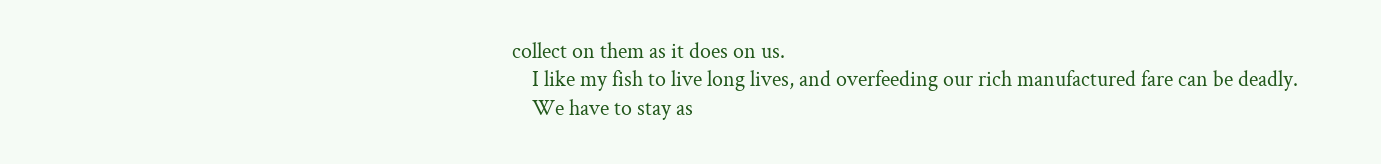collect on them as it does on us.
    I like my fish to live long lives, and overfeeding our rich manufactured fare can be deadly.
    We have to stay as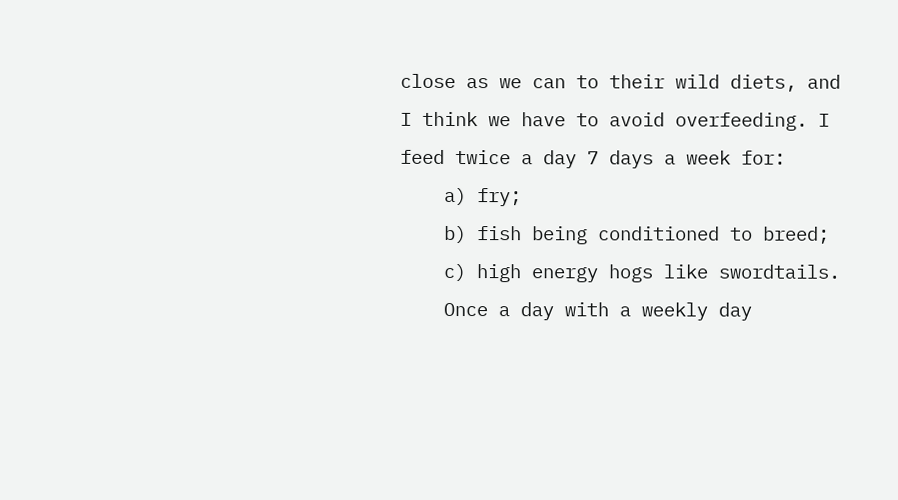close as we can to their wild diets, and I think we have to avoid overfeeding. I feed twice a day 7 days a week for:
    a) fry;
    b) fish being conditioned to breed;
    c) high energy hogs like swordtails.
    Once a day with a weekly day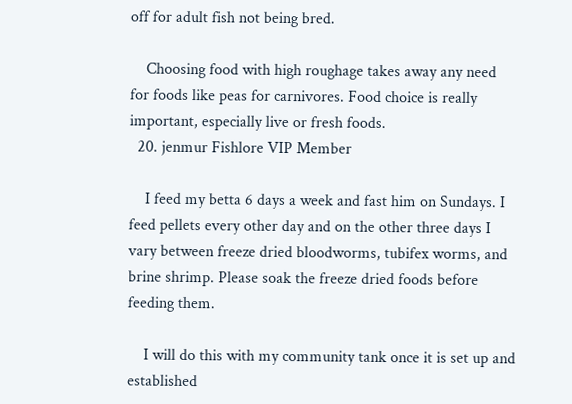off for adult fish not being bred.

    Choosing food with high roughage takes away any need for foods like peas for carnivores. Food choice is really important, especially live or fresh foods.
  20. jenmur Fishlore VIP Member

    I feed my betta 6 days a week and fast him on Sundays. I feed pellets every other day and on the other three days I vary between freeze dried bloodworms, tubifex worms, and brine shrimp. Please soak the freeze dried foods before feeding them.

    I will do this with my community tank once it is set up and established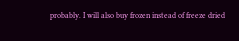probably. I will also buy frozen instead of freeze dried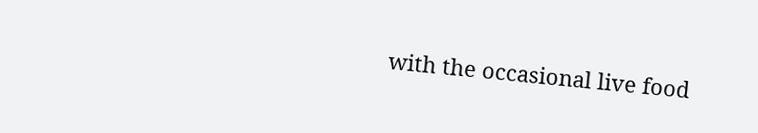with the occasional live food